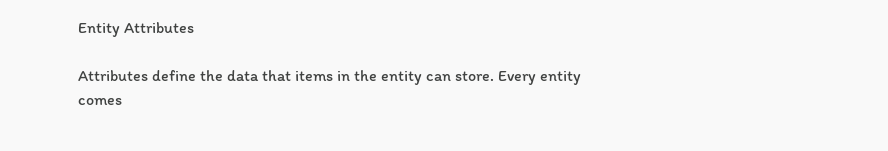Entity Attributes

Attributes define the data that items in the entity can store. Every entity comes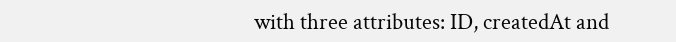with three attributes: ID, createdAt and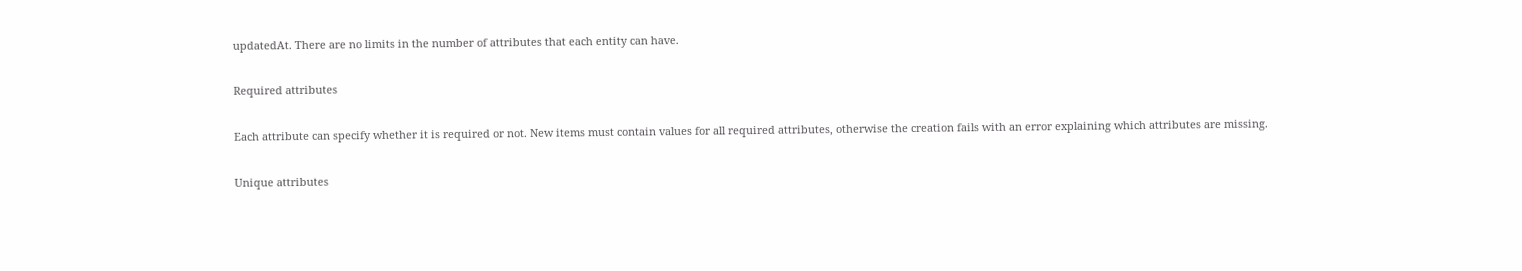updatedAt. There are no limits in the number of attributes that each entity can have.

Required attributes

Each attribute can specify whether it is required or not. New items must contain values for all required attributes, otherwise the creation fails with an error explaining which attributes are missing.

Unique attributes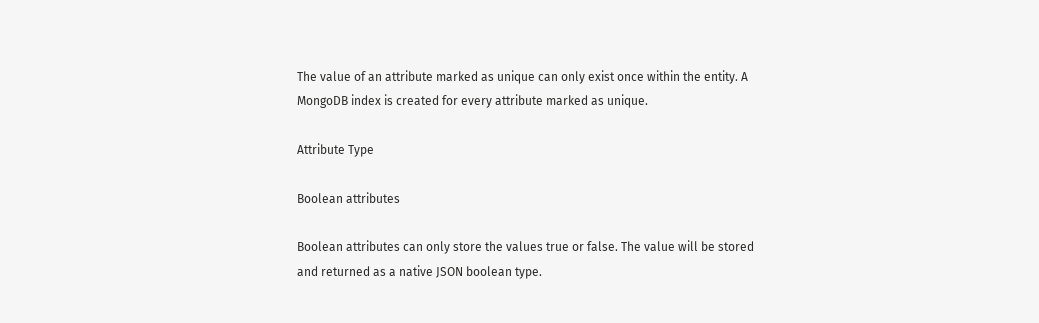The value of an attribute marked as unique can only exist once within the entity. A MongoDB index is created for every attribute marked as unique.

Attribute Type

Boolean attributes

Boolean attributes can only store the values true or false. The value will be stored and returned as a native JSON boolean type.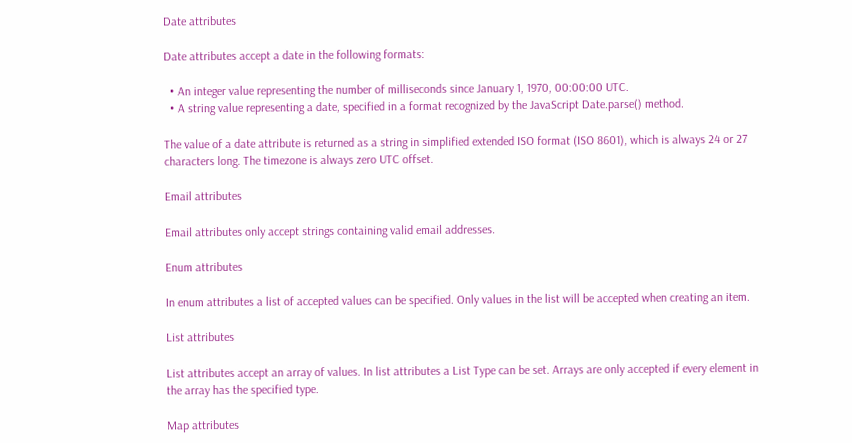Date attributes

Date attributes accept a date in the following formats:

  • An integer value representing the number of milliseconds since January 1, 1970, 00:00:00 UTC.
  • A string value representing a date, specified in a format recognized by the JavaScript Date.parse() method.

The value of a date attribute is returned as a string in simplified extended ISO format (ISO 8601), which is always 24 or 27 characters long. The timezone is always zero UTC offset.

Email attributes

Email attributes only accept strings containing valid email addresses.

Enum attributes

In enum attributes a list of accepted values can be specified. Only values in the list will be accepted when creating an item.

List attributes

List attributes accept an array of values. In list attributes a List Type can be set. Arrays are only accepted if every element in the array has the specified type.

Map attributes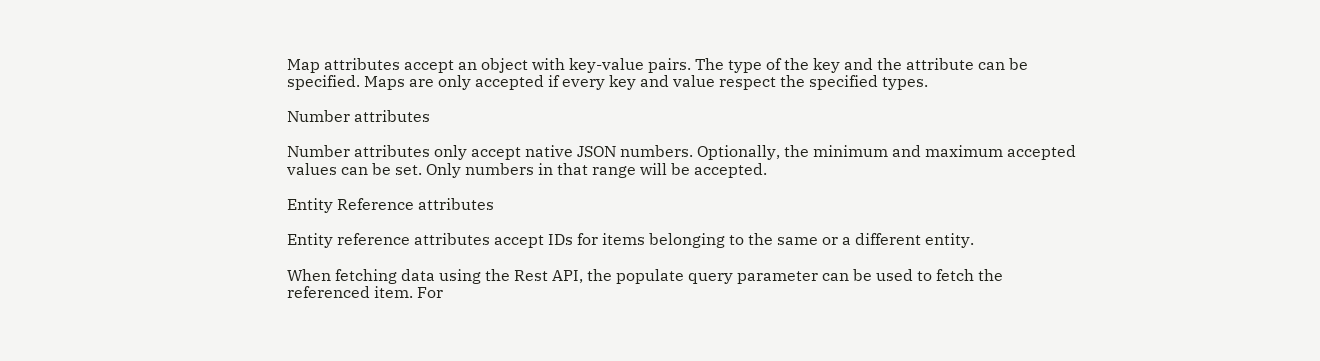Map attributes accept an object with key-value pairs. The type of the key and the attribute can be specified. Maps are only accepted if every key and value respect the specified types.

Number attributes

Number attributes only accept native JSON numbers. Optionally, the minimum and maximum accepted values can be set. Only numbers in that range will be accepted.

Entity Reference attributes

Entity reference attributes accept IDs for items belonging to the same or a different entity.

When fetching data using the Rest API, the populate query parameter can be used to fetch the referenced item. For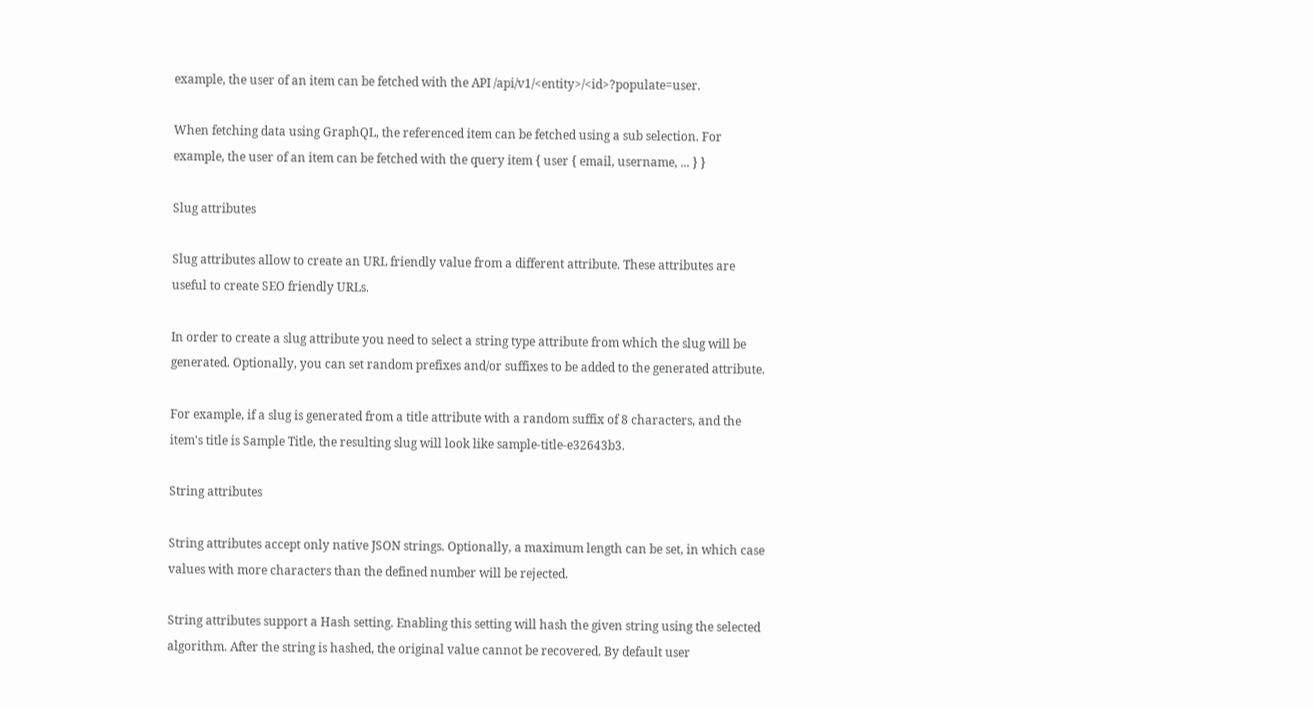example, the user of an item can be fetched with the API /api/v1/<entity>/<id>?populate=user.

When fetching data using GraphQL, the referenced item can be fetched using a sub selection. For example, the user of an item can be fetched with the query item { user { email, username, ... } }

Slug attributes

Slug attributes allow to create an URL friendly value from a different attribute. These attributes are useful to create SEO friendly URLs.

In order to create a slug attribute you need to select a string type attribute from which the slug will be generated. Optionally, you can set random prefixes and/or suffixes to be added to the generated attribute.

For example, if a slug is generated from a title attribute with a random suffix of 8 characters, and the item's title is Sample Title, the resulting slug will look like sample-title-e32643b3.

String attributes

String attributes accept only native JSON strings. Optionally, a maximum length can be set, in which case values with more characters than the defined number will be rejected.

String attributes support a Hash setting. Enabling this setting will hash the given string using the selected algorithm. After the string is hashed, the original value cannot be recovered. By default user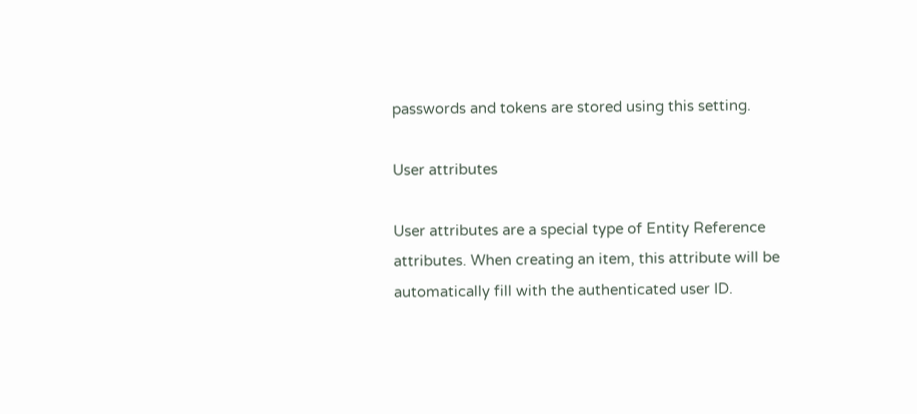passwords and tokens are stored using this setting.

User attributes

User attributes are a special type of Entity Reference attributes. When creating an item, this attribute will be automatically fill with the authenticated user ID.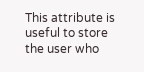This attribute is useful to store the user who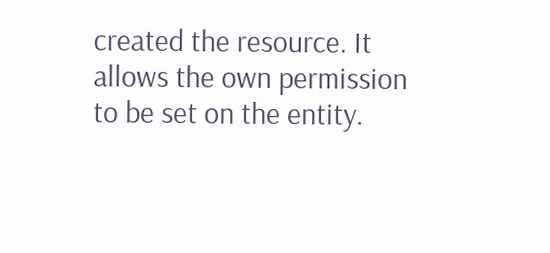created the resource. It allows the own permission to be set on the entity.